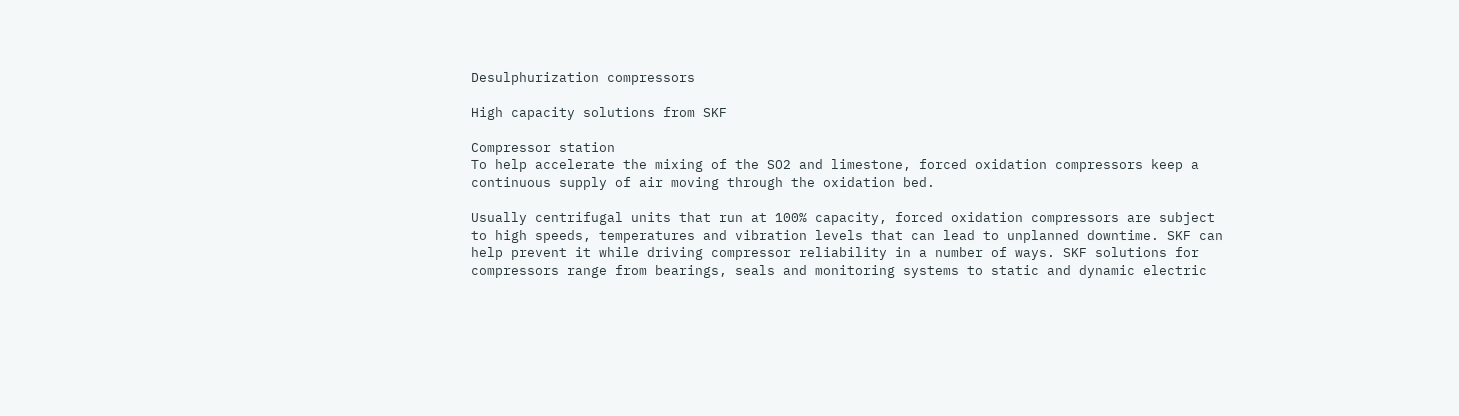Desulphurization compressors

High capacity solutions from SKF

Compressor station
To help accelerate the mixing of the SO2 and limestone, forced oxidation compressors keep a continuous supply of air moving through the oxidation bed.

Usually centrifugal units that run at 100% capacity, forced oxidation compressors are subject to high speeds, temperatures and vibration levels that can lead to unplanned downtime. SKF can help prevent it while driving compressor reliability in a number of ways. SKF solutions for compressors range from bearings, seals and monitoring systems to static and dynamic electric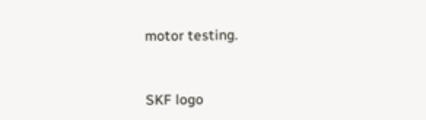motor testing.


SKF logo